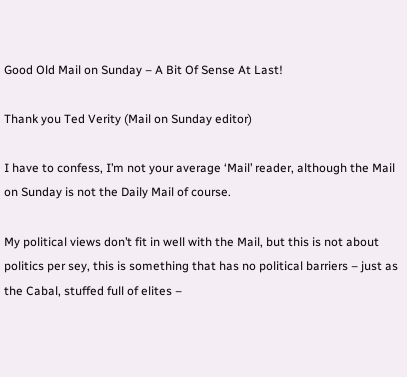Good Old Mail on Sunday – A Bit Of Sense At Last!

Thank you Ted Verity (Mail on Sunday editor)

I have to confess, I’m not your average ‘Mail’ reader, although the Mail on Sunday is not the Daily Mail of course.

My political views don’t fit in well with the Mail, but this is not about politics per sey, this is something that has no political barriers – just as the Cabal, stuffed full of elites –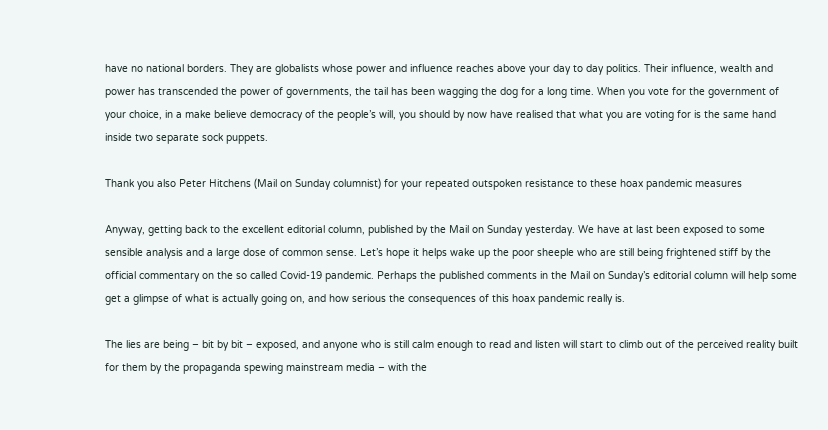have no national borders. They are globalists whose power and influence reaches above your day to day politics. Their influence, wealth and power has transcended the power of governments, the tail has been wagging the dog for a long time. When you vote for the government of your choice, in a make believe democracy of the people’s will, you should by now have realised that what you are voting for is the same hand inside two separate sock puppets.

Thank you also Peter Hitchens (Mail on Sunday columnist) for your repeated outspoken resistance to these hoax pandemic measures

Anyway, getting back to the excellent editorial column, published by the Mail on Sunday yesterday. We have at last been exposed to some sensible analysis and a large dose of common sense. Let’s hope it helps wake up the poor sheeple who are still being frightened stiff by the official commentary on the so called Covid-19 pandemic. Perhaps the published comments in the Mail on Sunday’s editorial column will help some get a glimpse of what is actually going on, and how serious the consequences of this hoax pandemic really is.

The lies are being – bit by bit – exposed, and anyone who is still calm enough to read and listen will start to climb out of the perceived reality built for them by the propaganda spewing mainstream media – with the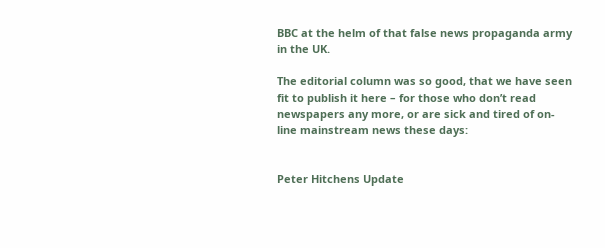BBC at the helm of that false news propaganda army in the UK.

The editorial column was so good, that we have seen fit to publish it here – for those who don’t read newspapers any more, or are sick and tired of on-line mainstream news these days:


Peter Hitchens Update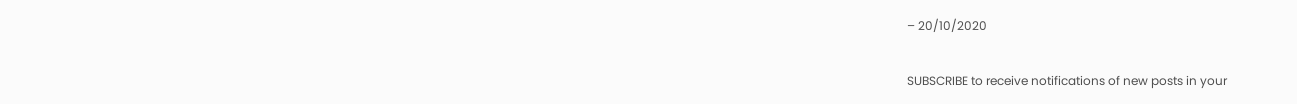– 20/10/2020

SUBSCRIBE to receive notifications of new posts in your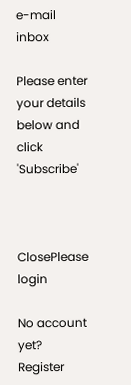e-mail inbox

Please enter your details below and click 'Subscribe'



ClosePlease login

No account yet? Register